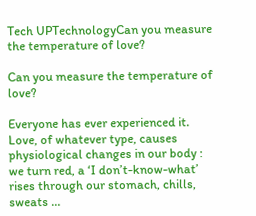Tech UPTechnologyCan you measure the temperature of love?

Can you measure the temperature of love?

Everyone has ever experienced it. Love, of whatever type, causes physiological changes in our body : we turn red, a ‘I don’t-know-what’ rises through our stomach, chills, sweats …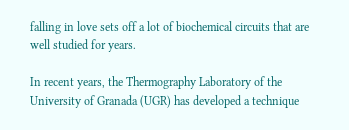falling in love sets off a lot of biochemical circuits that are well studied for years.

In recent years, the Thermography Laboratory of the University of Granada (UGR) has developed a technique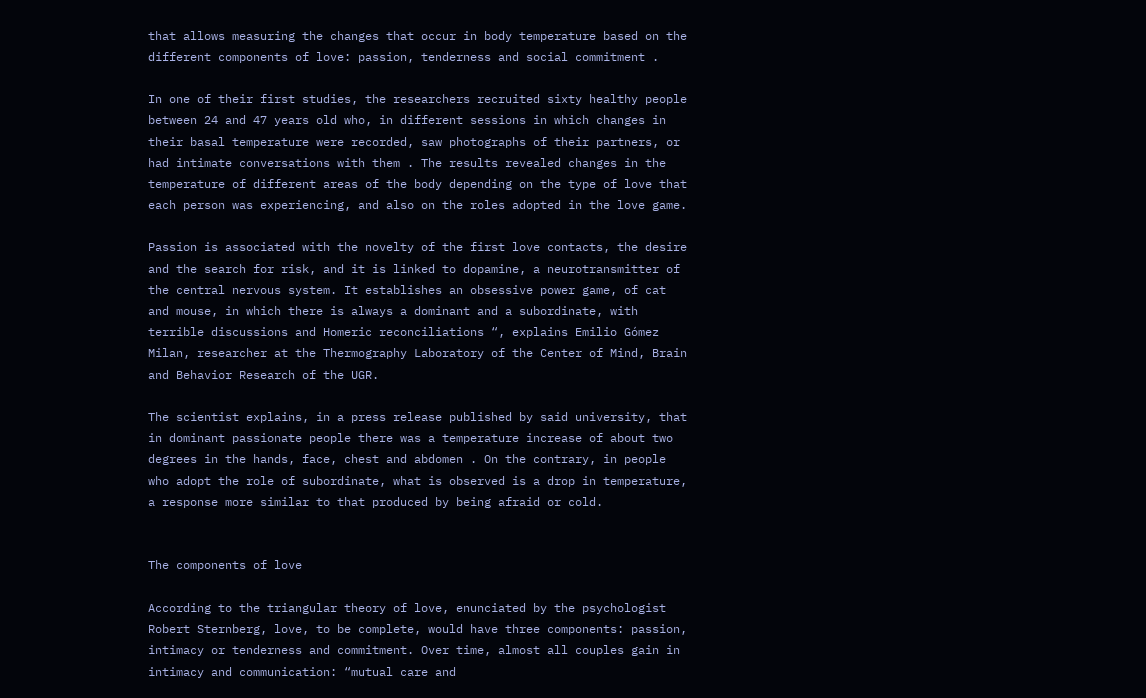that allows measuring the changes that occur in body temperature based on the different components of love: passion, tenderness and social commitment .

In one of their first studies, the researchers recruited sixty healthy people between 24 and 47 years old who, in different sessions in which changes in their basal temperature were recorded, saw photographs of their partners, or had intimate conversations with them . The results revealed changes in the temperature of different areas of the body depending on the type of love that each person was experiencing, and also on the roles adopted in the love game.

Passion is associated with the novelty of the first love contacts, the desire and the search for risk, and it is linked to dopamine, a neurotransmitter of the central nervous system. It establishes an obsessive power game, of cat and mouse, in which there is always a dominant and a subordinate, with terrible discussions and Homeric reconciliations “, explains Emilio Gómez Milan, researcher at the Thermography Laboratory of the Center of Mind, Brain and Behavior Research of the UGR.

The scientist explains, in a press release published by said university, that in dominant passionate people there was a temperature increase of about two degrees in the hands, face, chest and abdomen . On the contrary, in people who adopt the role of subordinate, what is observed is a drop in temperature, a response more similar to that produced by being afraid or cold.


The components of love

According to the triangular theory of love, enunciated by the psychologist Robert Sternberg, love, to be complete, would have three components: passion, intimacy or tenderness and commitment. Over time, almost all couples gain in intimacy and communication: “mutual care and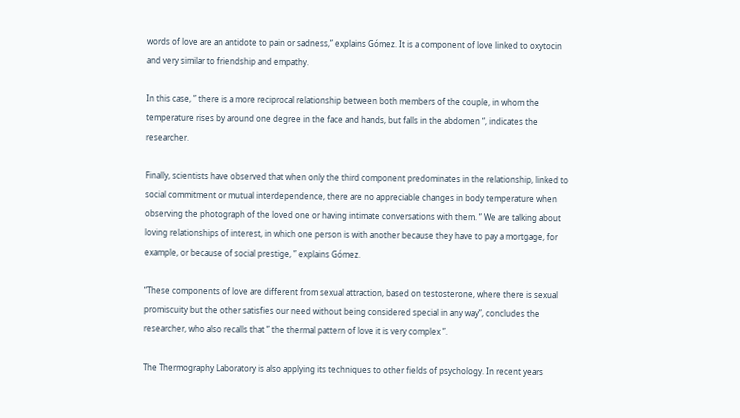words of love are an antidote to pain or sadness,” explains Gómez. It is a component of love linked to oxytocin and very similar to friendship and empathy.

In this case, ” there is a more reciprocal relationship between both members of the couple, in whom the temperature rises by around one degree in the face and hands, but falls in the abdomen “, indicates the researcher.

Finally, scientists have observed that when only the third component predominates in the relationship, linked to social commitment or mutual interdependence, there are no appreciable changes in body temperature when observing the photograph of the loved one or having intimate conversations with them. ” We are talking about loving relationships of interest, in which one person is with another because they have to pay a mortgage, for example, or because of social prestige, ” explains Gómez.

“These components of love are different from sexual attraction, based on testosterone, where there is sexual promiscuity but the other satisfies our need without being considered special in any way”, concludes the researcher, who also recalls that ” the thermal pattern of love it is very complex ”.

The Thermography Laboratory is also applying its techniques to other fields of psychology. In recent years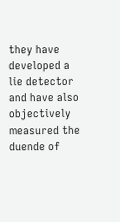they have developed a lie detector and have also objectively measured the duende of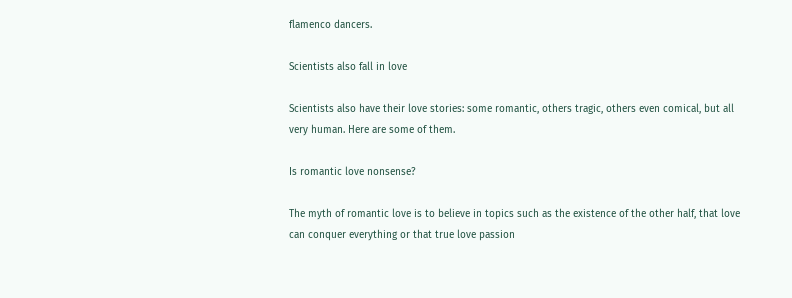flamenco dancers.

Scientists also fall in love

Scientists also have their love stories: some romantic, others tragic, others even comical, but all very human. Here are some of them.

Is romantic love nonsense?

The myth of romantic love is to believe in topics such as the existence of the other half, that love can conquer everything or that true love passion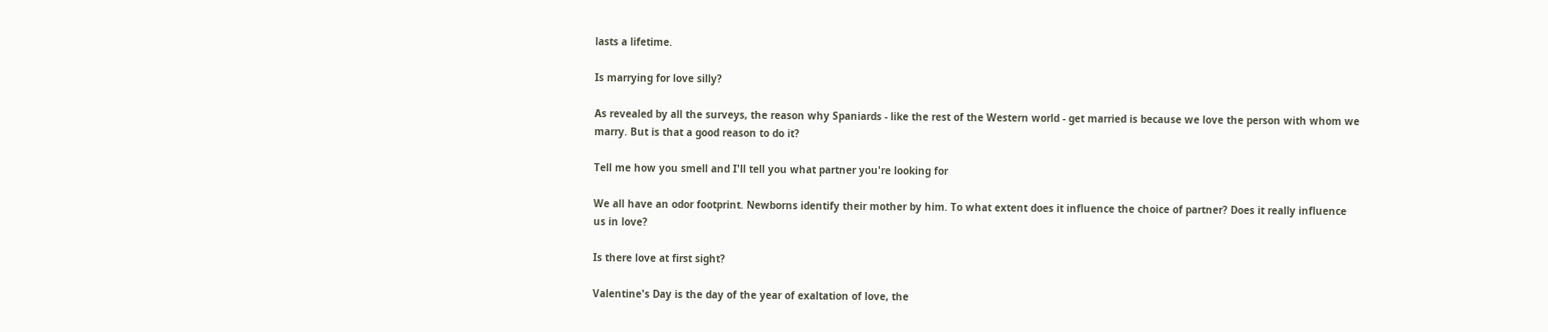lasts a lifetime.

Is marrying for love silly?

As revealed by all the surveys, the reason why Spaniards - like the rest of the Western world - get married is because we love the person with whom we marry. But is that a good reason to do it?

Tell me how you smell and I'll tell you what partner you're looking for

We all have an odor footprint. Newborns identify their mother by him. To what extent does it influence the choice of partner? Does it really influence us in love?

Is there love at first sight?

Valentine's Day is the day of the year of exaltation of love, the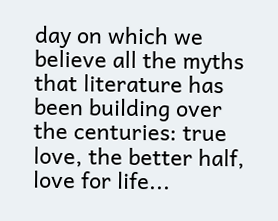day on which we believe all the myths that literature has been building over the centuries: true love, the better half, love for life...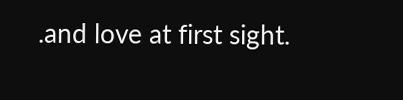.and love at first sight.